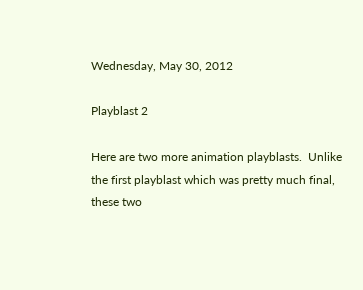Wednesday, May 30, 2012

Playblast 2

Here are two more animation playblasts.  Unlike the first playblast which was pretty much final, these two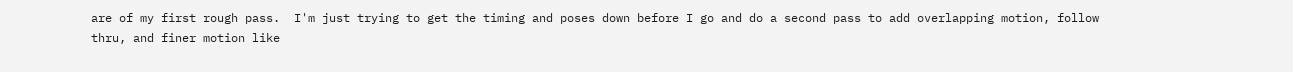are of my first rough pass.  I'm just trying to get the timing and poses down before I go and do a second pass to add overlapping motion, follow thru, and finer motion like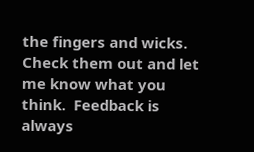the fingers and wicks.  Check them out and let me know what you think.  Feedback is always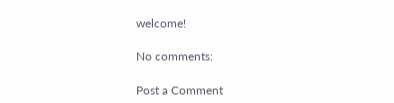welcome!

No comments:

Post a Comment